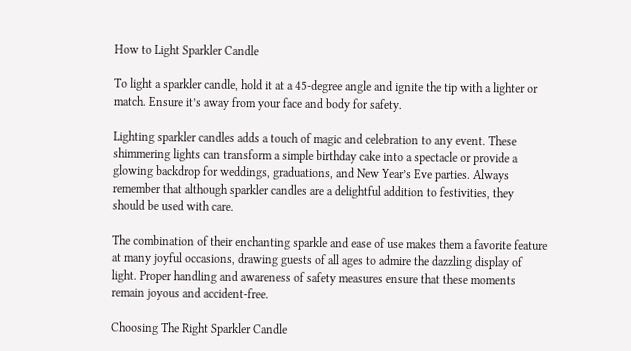How to Light Sparkler Candle

To light a sparkler candle, hold it at a 45-degree angle and ignite the tip with a lighter or match. Ensure it’s away from your face and body for safety.

Lighting sparkler candles adds a touch of magic and celebration to any event. These shimmering lights can transform a simple birthday cake into a spectacle or provide a glowing backdrop for weddings, graduations, and New Year’s Eve parties. Always remember that although sparkler candles are a delightful addition to festivities, they should be used with care.

The combination of their enchanting sparkle and ease of use makes them a favorite feature at many joyful occasions, drawing guests of all ages to admire the dazzling display of light. Proper handling and awareness of safety measures ensure that these moments remain joyous and accident-free.

Choosing The Right Sparkler Candle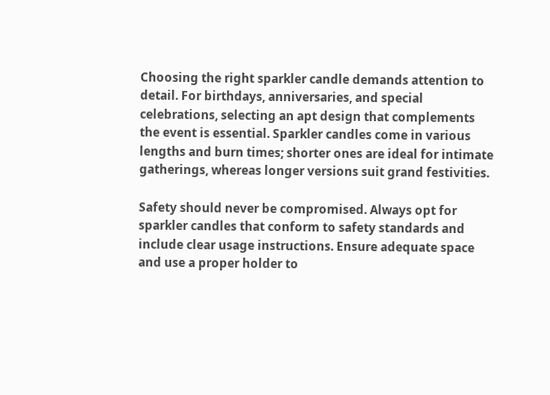Choosing the right sparkler candle demands attention to detail. For birthdays, anniversaries, and special celebrations, selecting an apt design that complements the event is essential. Sparkler candles come in various lengths and burn times; shorter ones are ideal for intimate gatherings, whereas longer versions suit grand festivities.

Safety should never be compromised. Always opt for sparkler candles that conform to safety standards and include clear usage instructions. Ensure adequate space and use a proper holder to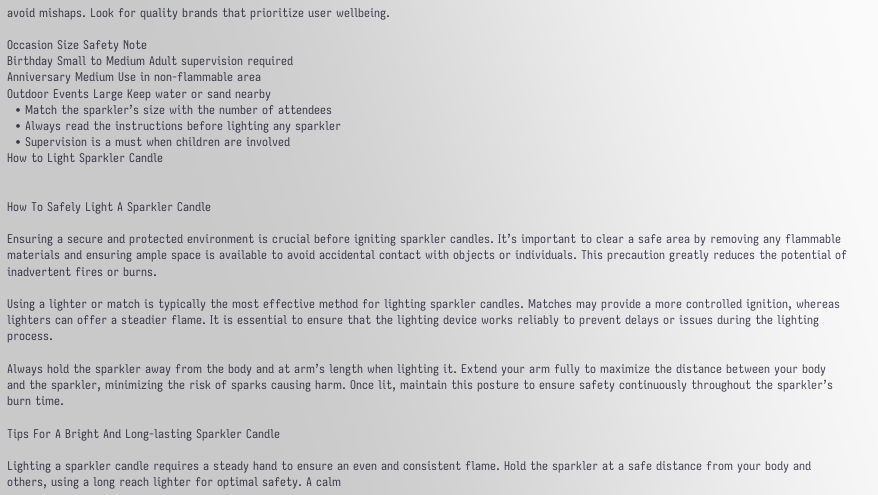avoid mishaps. Look for quality brands that prioritize user wellbeing.

Occasion Size Safety Note
Birthday Small to Medium Adult supervision required
Anniversary Medium Use in non-flammable area
Outdoor Events Large Keep water or sand nearby
  • Match the sparkler’s size with the number of attendees
  • Always read the instructions before lighting any sparkler
  • Supervision is a must when children are involved
How to Light Sparkler Candle


How To Safely Light A Sparkler Candle

Ensuring a secure and protected environment is crucial before igniting sparkler candles. It’s important to clear a safe area by removing any flammable materials and ensuring ample space is available to avoid accidental contact with objects or individuals. This precaution greatly reduces the potential of inadvertent fires or burns.

Using a lighter or match is typically the most effective method for lighting sparkler candles. Matches may provide a more controlled ignition, whereas lighters can offer a steadier flame. It is essential to ensure that the lighting device works reliably to prevent delays or issues during the lighting process.

Always hold the sparkler away from the body and at arm’s length when lighting it. Extend your arm fully to maximize the distance between your body and the sparkler, minimizing the risk of sparks causing harm. Once lit, maintain this posture to ensure safety continuously throughout the sparkler’s burn time.

Tips For A Bright And Long-lasting Sparkler Candle

Lighting a sparkler candle requires a steady hand to ensure an even and consistent flame. Hold the sparkler at a safe distance from your body and others, using a long reach lighter for optimal safety. A calm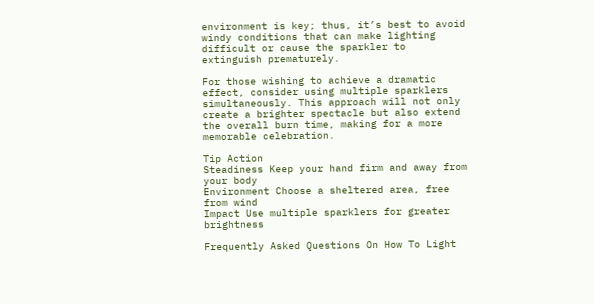environment is key; thus, it’s best to avoid windy conditions that can make lighting difficult or cause the sparkler to extinguish prematurely.

For those wishing to achieve a dramatic effect, consider using multiple sparklers simultaneously. This approach will not only create a brighter spectacle but also extend the overall burn time, making for a more memorable celebration.

Tip Action
Steadiness Keep your hand firm and away from your body
Environment Choose a sheltered area, free from wind
Impact Use multiple sparklers for greater brightness

Frequently Asked Questions On How To Light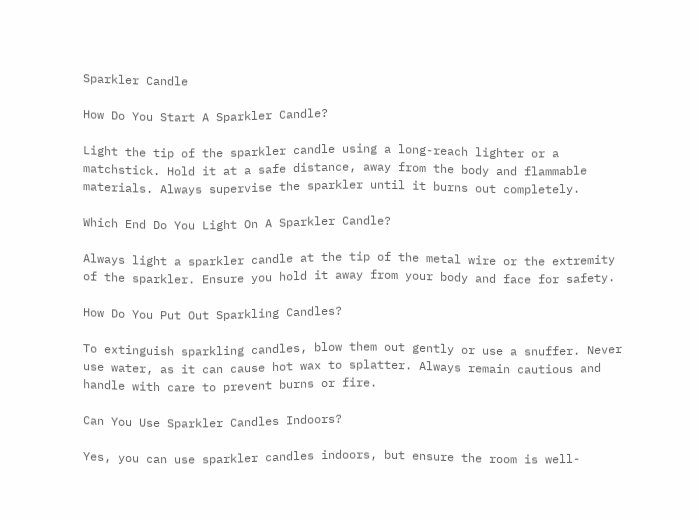Sparkler Candle

How Do You Start A Sparkler Candle?

Light the tip of the sparkler candle using a long-reach lighter or a matchstick. Hold it at a safe distance, away from the body and flammable materials. Always supervise the sparkler until it burns out completely.

Which End Do You Light On A Sparkler Candle?

Always light a sparkler candle at the tip of the metal wire or the extremity of the sparkler. Ensure you hold it away from your body and face for safety.

How Do You Put Out Sparkling Candles?

To extinguish sparkling candles, blow them out gently or use a snuffer. Never use water, as it can cause hot wax to splatter. Always remain cautious and handle with care to prevent burns or fire.

Can You Use Sparkler Candles Indoors?

Yes, you can use sparkler candles indoors, but ensure the room is well-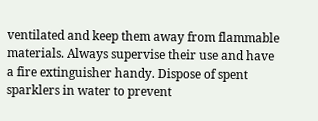ventilated and keep them away from flammable materials. Always supervise their use and have a fire extinguisher handy. Dispose of spent sparklers in water to prevent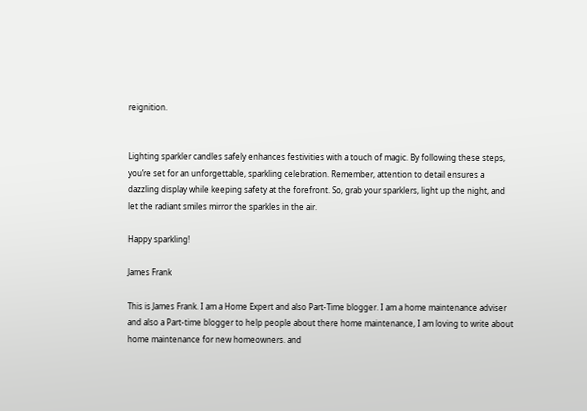reignition.


Lighting sparkler candles safely enhances festivities with a touch of magic. By following these steps, you’re set for an unforgettable, sparkling celebration. Remember, attention to detail ensures a dazzling display while keeping safety at the forefront. So, grab your sparklers, light up the night, and let the radiant smiles mirror the sparkles in the air.

Happy sparkling!

James Frank

This is James Frank. I am a Home Expert and also Part-Time blogger. I am a home maintenance adviser and also a Part-time blogger to help people about there home maintenance, I am loving to write about home maintenance for new homeowners. and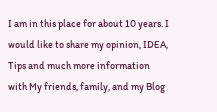I am in this place for about 10 years. I would like to share my opinion, IDEA, Tips and much more information with My friends, family, and my Blog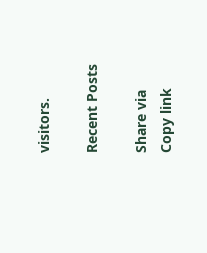visitors.

Recent Posts

Share via
Copy link